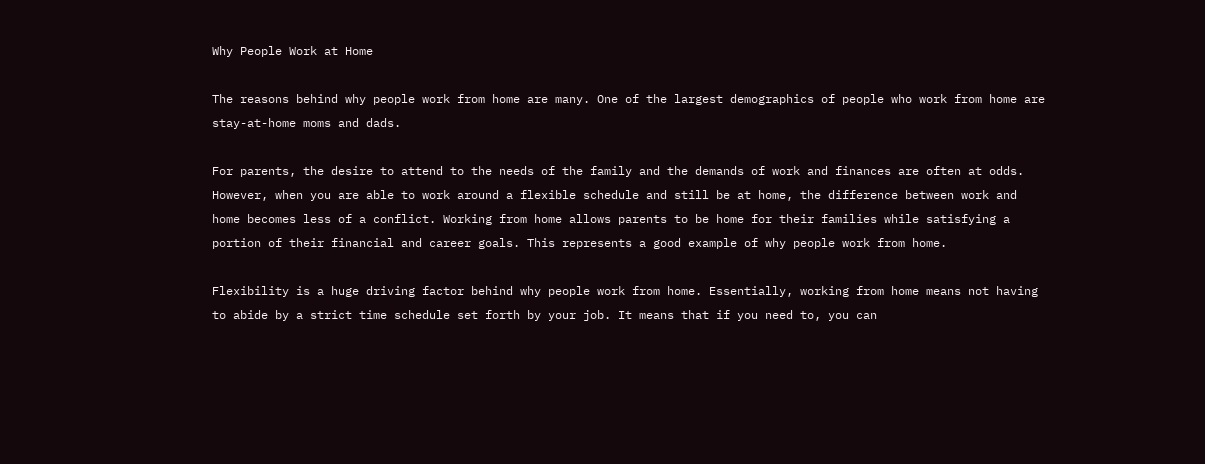Why People Work at Home

The reasons behind why people work from home are many. One of the largest demographics of people who work from home are stay-at-home moms and dads.

For parents, the desire to attend to the needs of the family and the demands of work and finances are often at odds. However, when you are able to work around a flexible schedule and still be at home, the difference between work and home becomes less of a conflict. Working from home allows parents to be home for their families while satisfying a portion of their financial and career goals. This represents a good example of why people work from home.

Flexibility is a huge driving factor behind why people work from home. Essentially, working from home means not having to abide by a strict time schedule set forth by your job. It means that if you need to, you can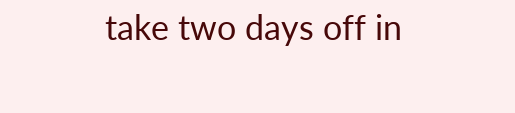take two days off in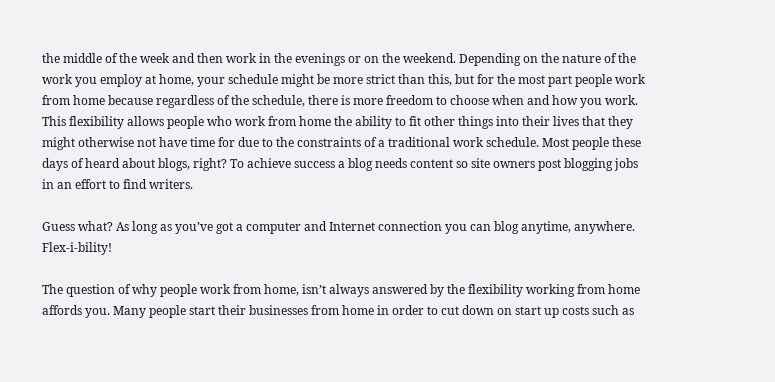the middle of the week and then work in the evenings or on the weekend. Depending on the nature of the work you employ at home, your schedule might be more strict than this, but for the most part people work from home because regardless of the schedule, there is more freedom to choose when and how you work. This flexibility allows people who work from home the ability to fit other things into their lives that they might otherwise not have time for due to the constraints of a traditional work schedule. Most people these days of heard about blogs, right? To achieve success a blog needs content so site owners post blogging jobs in an effort to find writers.

Guess what? As long as you’ve got a computer and Internet connection you can blog anytime, anywhere. Flex-i-bility!

The question of why people work from home, isn’t always answered by the flexibility working from home affords you. Many people start their businesses from home in order to cut down on start up costs such as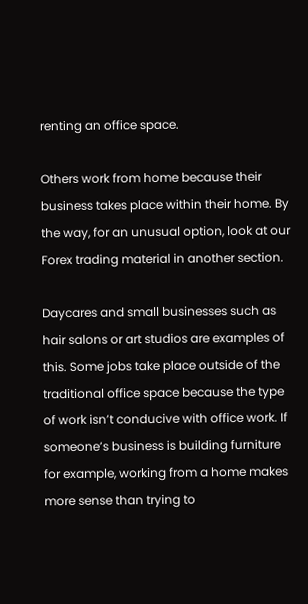renting an office space.

Others work from home because their business takes place within their home. By the way, for an unusual option, look at our Forex trading material in another section.

Daycares and small businesses such as hair salons or art studios are examples of this. Some jobs take place outside of the traditional office space because the type of work isn’t conducive with office work. If someone’s business is building furniture for example, working from a home makes more sense than trying to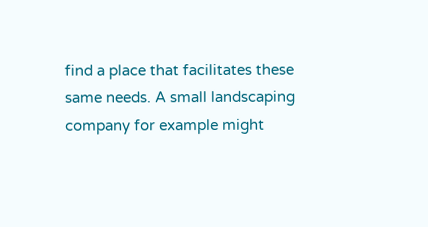find a place that facilitates these same needs. A small landscaping company for example might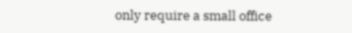only require a small office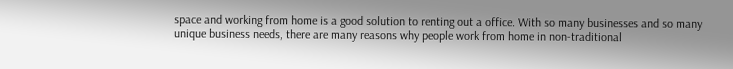space and working from home is a good solution to renting out a office. With so many businesses and so many unique business needs, there are many reasons why people work from home in non-traditional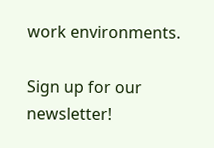work environments.

Sign up for our newsletter!